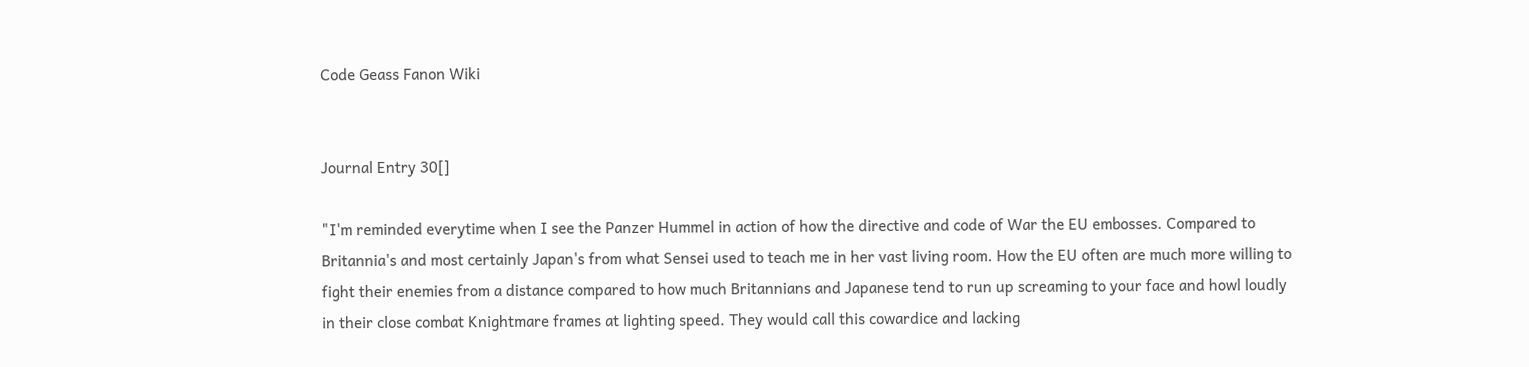Code Geass Fanon Wiki


Journal Entry 30[]

"I'm reminded everytime when I see the Panzer Hummel in action of how the directive and code of War the EU embosses. Compared to Britannia's and most certainly Japan's from what Sensei used to teach me in her vast living room. How the EU often are much more willing to fight their enemies from a distance compared to how much Britannians and Japanese tend to run up screaming to your face and howl loudly in their close combat Knightmare frames at lighting speed. They would call this cowardice and lacking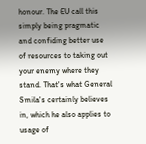honour. The EU call this simply being pragmatic and confiding better use of resources to taking out your enemy where they stand. That's what General Smila's certainly believes in, which he also applies to usage of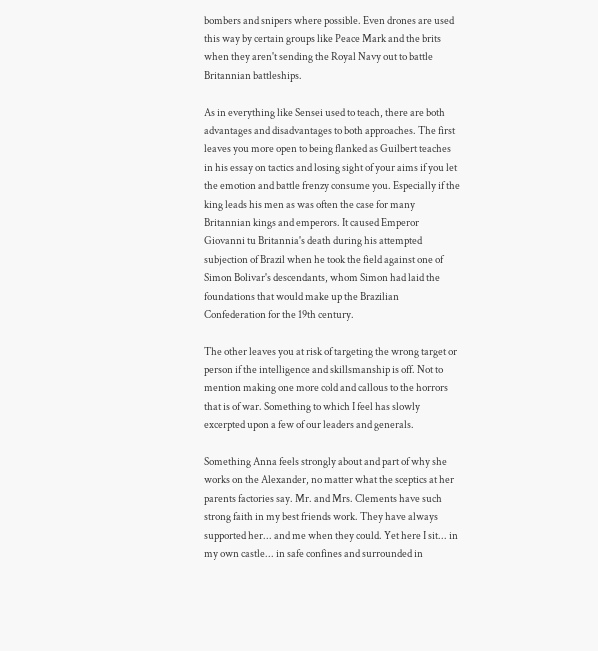bombers and snipers where possible. Even drones are used this way by certain groups like Peace Mark and the brits when they aren't sending the Royal Navy out to battle Britannian battleships.

As in everything like Sensei used to teach, there are both advantages and disadvantages to both approaches. The first leaves you more open to being flanked as Guilbert teaches in his essay on tactics and losing sight of your aims if you let the emotion and battle frenzy consume you. Especially if the king leads his men as was often the case for many Britannian kings and emperors. It caused Emperor Giovanni tu Britannia's death during his attempted subjection of Brazil when he took the field against one of Simon Bolivar's descendants, whom Simon had laid the foundations that would make up the Brazilian Confederation for the 19th century.

The other leaves you at risk of targeting the wrong target or person if the intelligence and skillsmanship is off. Not to mention making one more cold and callous to the horrors that is of war. Something to which I feel has slowly excerpted upon a few of our leaders and generals.

Something Anna feels strongly about and part of why she works on the Alexander, no matter what the sceptics at her parents factories say. Mr. and Mrs. Clements have such strong faith in my best friends work. They have always supported her... and me when they could. Yet here I sit... in my own castle... in safe confines and surrounded in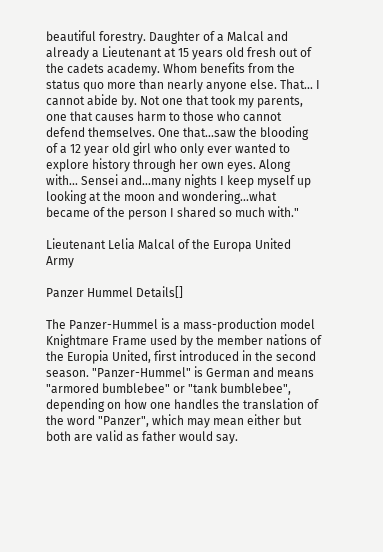beautiful forestry. Daughter of a Malcal and already a Lieutenant at 15 years old fresh out of the cadets academy. Whom benefits from the status quo more than nearly anyone else. That... I cannot abide by. Not one that took my parents, one that causes harm to those who cannot defend themselves. One that...saw the blooding of a 12 year old girl who only ever wanted to explore history through her own eyes. Along with... Sensei and...many nights I keep myself up looking at the moon and wondering...what became of the person I shared so much with."

Lieutenant Lelia Malcal of the Europa United Army

Panzer Hummel Details[]

The Panzer-Hummel is a mass-production model Knightmare Frame used by the member nations of the Europia United, first introduced in the second season. "Panzer-Hummel" is German and means "armored bumblebee" or "tank bumblebee", depending on how one handles the translation of the word "Panzer", which may mean either but both are valid as father would say.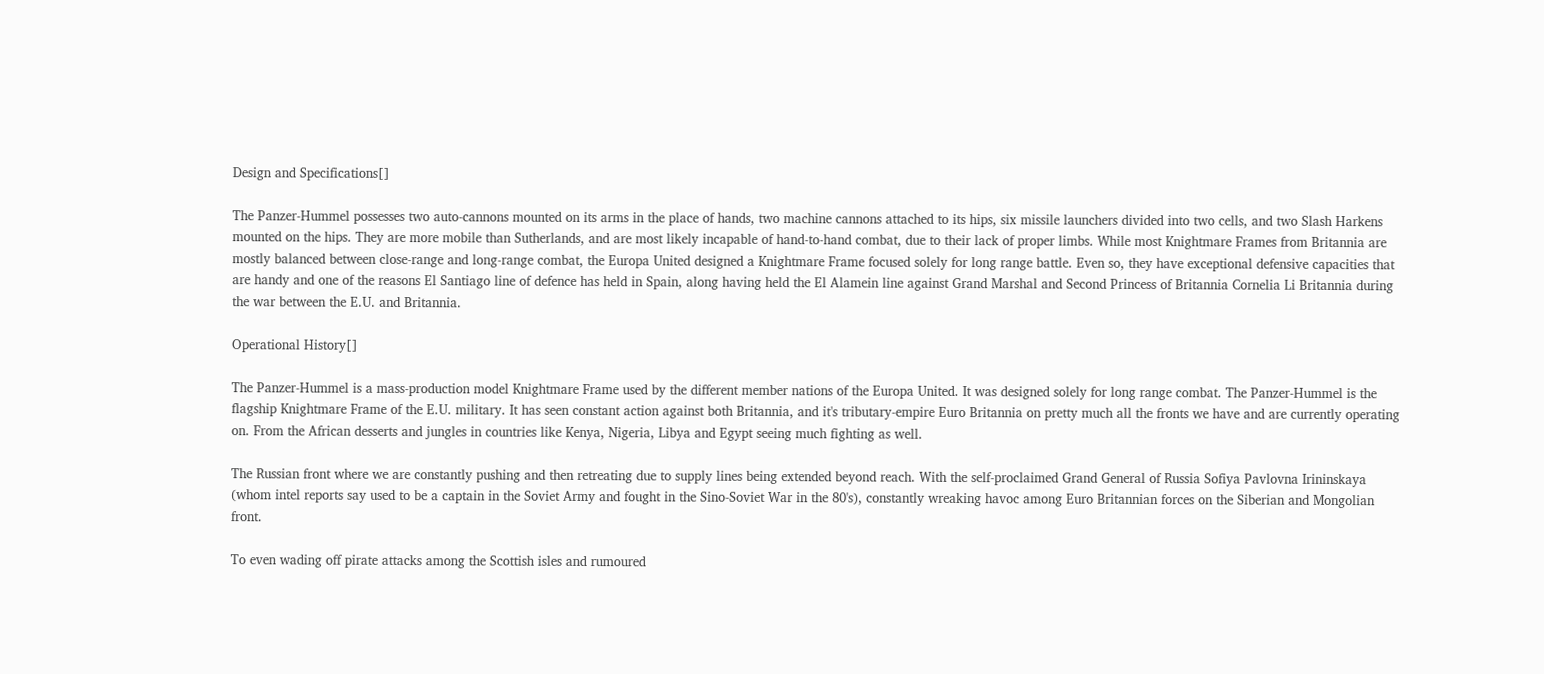Design and Specifications[]

The Panzer-Hummel possesses two auto-cannons mounted on its arms in the place of hands, two machine cannons attached to its hips, six missile launchers divided into two cells, and two Slash Harkens mounted on the hips. They are more mobile than Sutherlands, and are most likely incapable of hand-to-hand combat, due to their lack of proper limbs. While most Knightmare Frames from Britannia are mostly balanced between close-range and long-range combat, the Europa United designed a Knightmare Frame focused solely for long range battle. Even so, they have exceptional defensive capacities that are handy and one of the reasons El Santiago line of defence has held in Spain, along having held the El Alamein line against Grand Marshal and Second Princess of Britannia Cornelia Li Britannia during the war between the E.U. and Britannia.

Operational History[]

The Panzer-Hummel is a mass-production model Knightmare Frame used by the different member nations of the Europa United. It was designed solely for long range combat. The Panzer-Hummel is the flagship Knightmare Frame of the E.U. military. It has seen constant action against both Britannia, and it's tributary-empire Euro Britannia on pretty much all the fronts we have and are currently operating on. From the African desserts and jungles in countries like Kenya, Nigeria, Libya and Egypt seeing much fighting as well.

The Russian front where we are constantly pushing and then retreating due to supply lines being extended beyond reach. With the self-proclaimed Grand General of Russia Sofiya Pavlovna Irininskaya (whom intel reports say used to be a captain in the Soviet Army and fought in the Sino-Soviet War in the 80's), constantly wreaking havoc among Euro Britannian forces on the Siberian and Mongolian front.

To even wading off pirate attacks among the Scottish isles and rumoured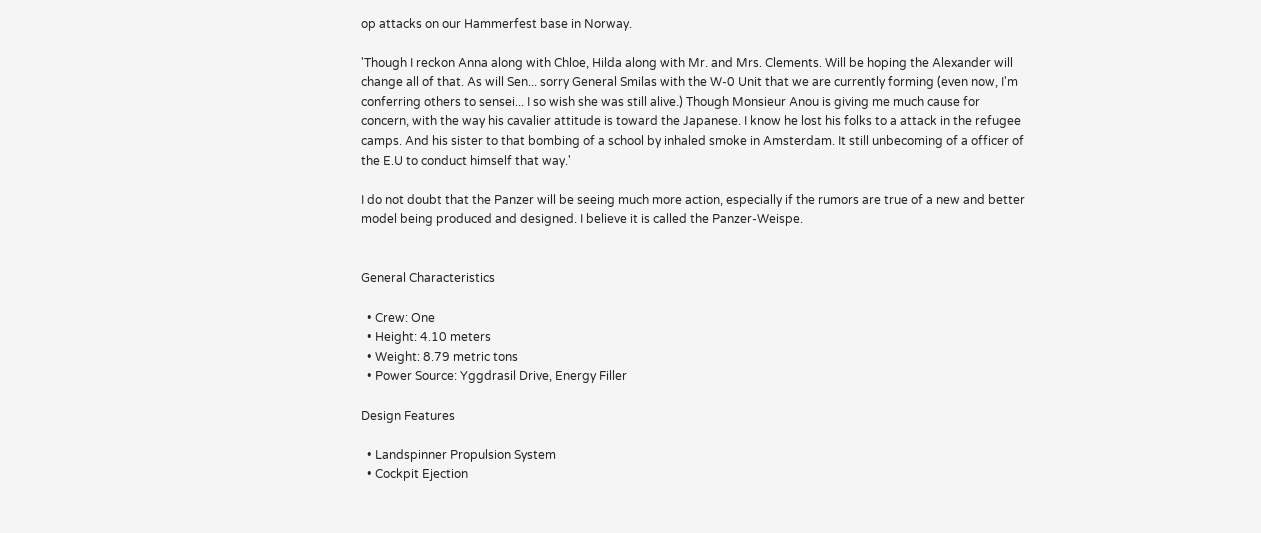op attacks on our Hammerfest base in Norway.

'Though I reckon Anna along with Chloe, Hilda along with Mr. and Mrs. Clements. Will be hoping the Alexander will change all of that. As will Sen... sorry General Smilas with the W-0 Unit that we are currently forming (even now, I'm conferring others to sensei... I so wish she was still alive.) Though Monsieur Anou is giving me much cause for concern, with the way his cavalier attitude is toward the Japanese. I know he lost his folks to a attack in the refugee camps. And his sister to that bombing of a school by inhaled smoke in Amsterdam. It still unbecoming of a officer of the E.U to conduct himself that way.'

I do not doubt that the Panzer will be seeing much more action, especially if the rumors are true of a new and better model being produced and designed. I believe it is called the Panzer-Weispe.


General Characteristics

  • Crew: One
  • Height: 4.10 meters
  • Weight: 8.79 metric tons
  • Power Source: Yggdrasil Drive, Energy Filler

Design Features

  • Landspinner Propulsion System
  • Cockpit Ejection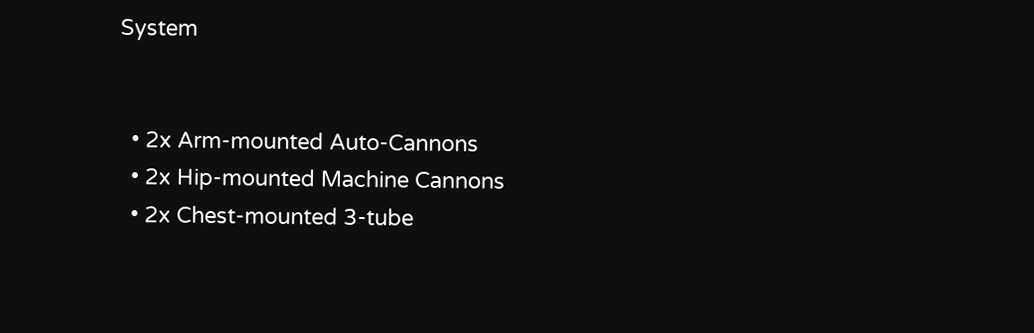System


  • 2x Arm-mounted Auto-Cannons
  • 2x Hip-mounted Machine Cannons
  • 2x Chest-mounted 3-tube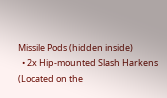Missile Pods (hidden inside)
  • 2x Hip-mounted Slash Harkens (Located on the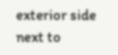exterior side next to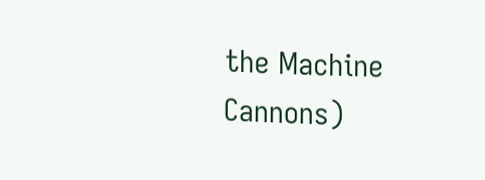the Machine Cannons)